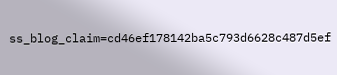ss_blog_claim=cd46ef178142ba5c793d6628c487d5ef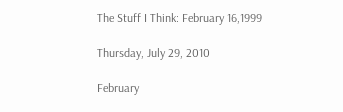The Stuff I Think: February 16,1999

Thursday, July 29, 2010

February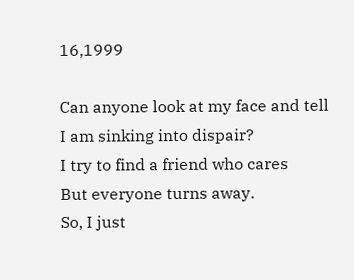16,1999

Can anyone look at my face and tell
I am sinking into dispair?
I try to find a friend who cares
But everyone turns away.
So, I just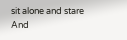sit alone and stare
And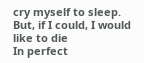cry myself to sleep.
But, if I could, I would like to die
In perfect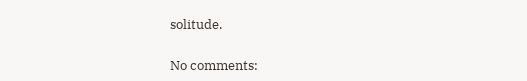solitude.

No comments: